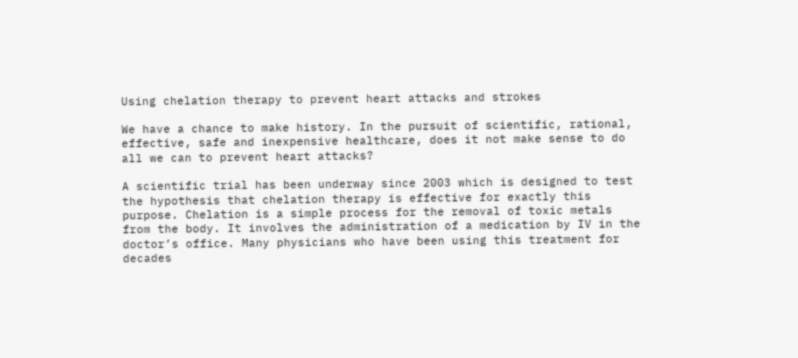Using chelation therapy to prevent heart attacks and strokes

We have a chance to make history. In the pursuit of scientific, rational, effective, safe and inexpensive healthcare, does it not make sense to do all we can to prevent heart attacks?

A scientific trial has been underway since 2003 which is designed to test the hypothesis that chelation therapy is effective for exactly this purpose. Chelation is a simple process for the removal of toxic metals from the body. It involves the administration of a medication by IV in the doctor’s office. Many physicians who have been using this treatment for decades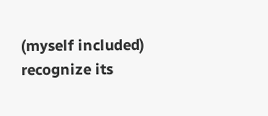(myself included) recognize its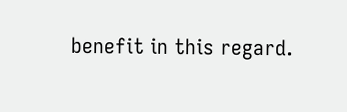benefit in this regard.